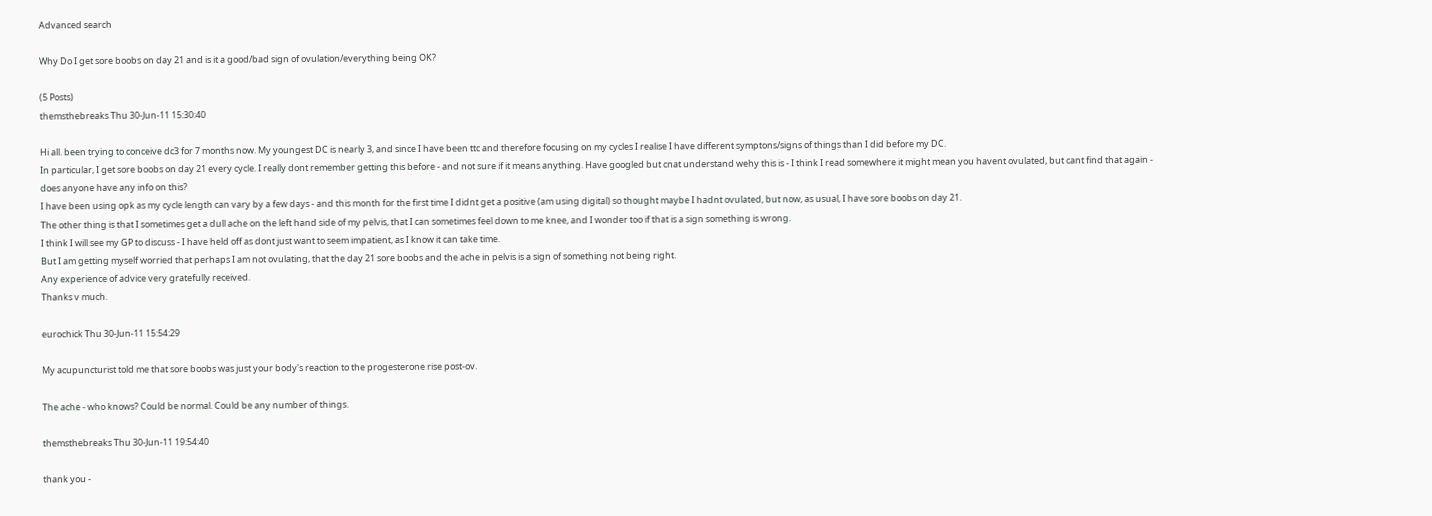Advanced search

Why Do I get sore boobs on day 21 and is it a good/bad sign of ovulation/everything being OK?

(5 Posts)
themsthebreaks Thu 30-Jun-11 15:30:40

Hi all. been trying to conceive dc3 for 7 months now. My youngest DC is nearly 3, and since I have been ttc and therefore focusing on my cycles I realise I have different symptons/signs of things than I did before my DC.
In particular, I get sore boobs on day 21 every cycle. I really dont remember getting this before - and not sure if it means anything. Have googled but cnat understand wehy this is - I think I read somewhere it might mean you havent ovulated, but cant find that again - does anyone have any info on this?
I have been using opk as my cycle length can vary by a few days - and this month for the first time I didnt get a positive (am using digital) so thought maybe I hadnt ovulated, but now, as usual, I have sore boobs on day 21.
The other thing is that I sometimes get a dull ache on the left hand side of my pelvis, that I can sometimes feel down to me knee, and I wonder too if that is a sign something is wrong.
I think I will see my GP to discuss - I have held off as dont just want to seem impatient, as I know it can take time.
But I am getting myself worried that perhaps I am not ovulating, that the day 21 sore boobs and the ache in pelvis is a sign of something not being right.
Any experience of advice very gratefully received.
Thanks v much.

eurochick Thu 30-Jun-11 15:54:29

My acupuncturist told me that sore boobs was just your body's reaction to the progesterone rise post-ov.

The ache - who knows? Could be normal. Could be any number of things.

themsthebreaks Thu 30-Jun-11 19:54:40

thank you -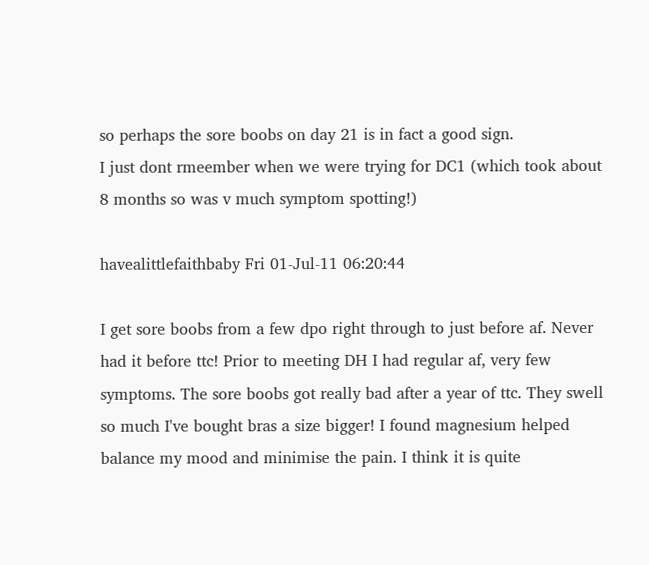so perhaps the sore boobs on day 21 is in fact a good sign.
I just dont rmeember when we were trying for DC1 (which took about 8 months so was v much symptom spotting!)

havealittlefaithbaby Fri 01-Jul-11 06:20:44

I get sore boobs from a few dpo right through to just before af. Never had it before ttc! Prior to meeting DH I had regular af, very few symptoms. The sore boobs got really bad after a year of ttc. They swell so much I've bought bras a size bigger! I found magnesium helped balance my mood and minimise the pain. I think it is quite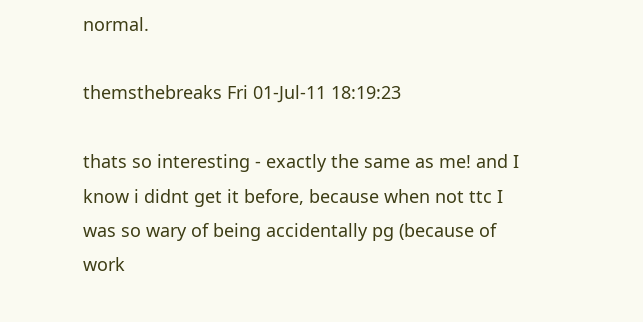normal.

themsthebreaks Fri 01-Jul-11 18:19:23

thats so interesting - exactly the same as me! and I know i didnt get it before, because when not ttc I was so wary of being accidentally pg (because of work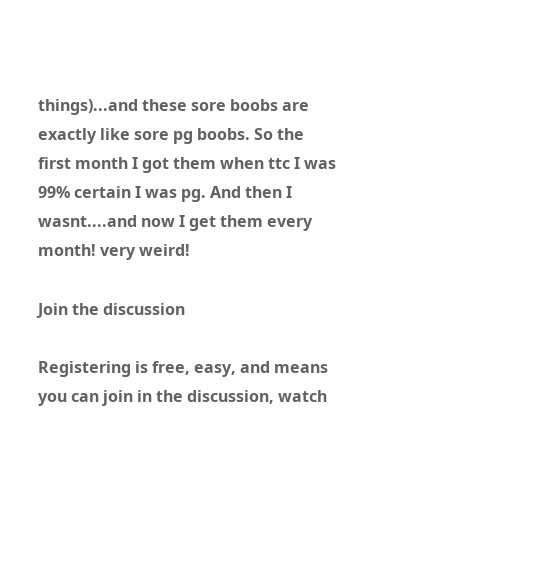things)...and these sore boobs are exactly like sore pg boobs. So the first month I got them when ttc I was 99% certain I was pg. And then I wasnt....and now I get them every month! very weird!

Join the discussion

Registering is free, easy, and means you can join in the discussion, watch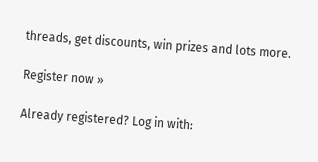threads, get discounts, win prizes and lots more.

Register now »

Already registered? Log in with: